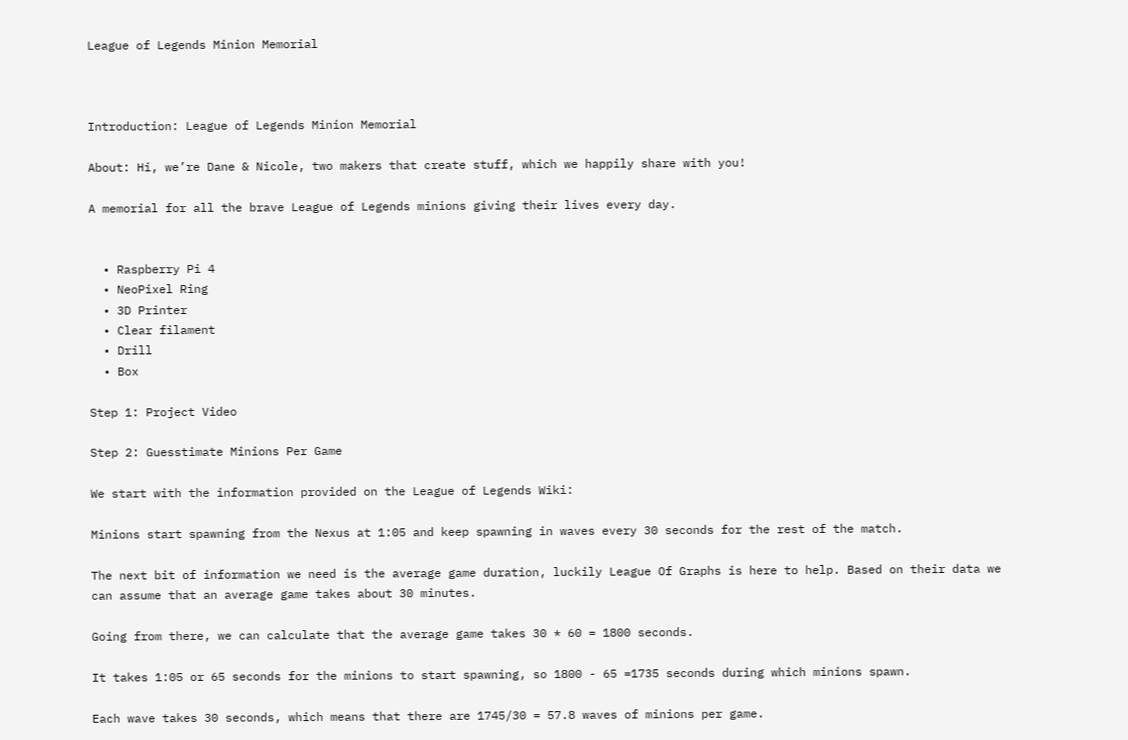League of Legends Minion Memorial



Introduction: League of Legends Minion Memorial

About: Hi, we’re Dane & Nicole, two makers that create stuff, which we happily share with you!

A memorial for all the brave League of Legends minions giving their lives every day.


  • Raspberry Pi 4
  • NeoPixel Ring
  • 3D Printer
  • Clear filament
  • Drill
  • Box

Step 1: Project Video

Step 2: Guesstimate Minions Per Game

We start with the information provided on the League of Legends Wiki:

Minions start spawning from the Nexus at 1:05 and keep spawning in waves every 30 seconds for the rest of the match.

The next bit of information we need is the average game duration, luckily League Of Graphs is here to help. Based on their data we can assume that an average game takes about 30 minutes.

Going from there, we can calculate that the average game takes 30 * 60 = 1800 seconds.

It takes 1:05 or 65 seconds for the minions to start spawning, so 1800 - 65 =1735 seconds during which minions spawn.

Each wave takes 30 seconds, which means that there are 1745/30 = 57.8 waves of minions per game.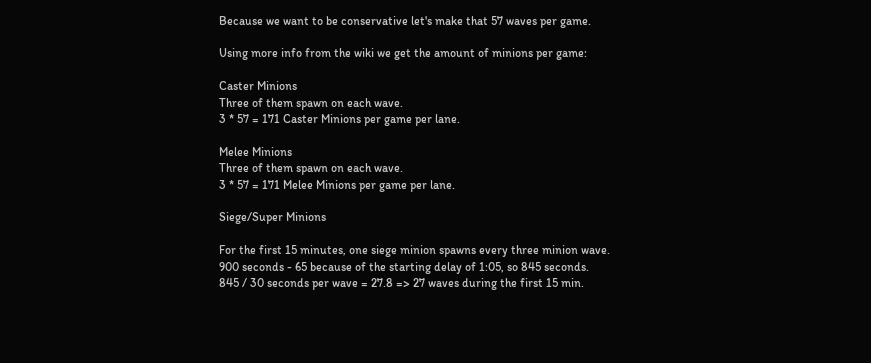Because we want to be conservative let's make that 57 waves per game.

Using more info from the wiki we get the amount of minions per game:

Caster Minions
Three of them spawn on each wave.
3 * 57 = 171 Caster Minions per game per lane.

Melee Minions
Three of them spawn on each wave.
3 * 57 = 171 Melee Minions per game per lane.

Siege/Super Minions

For the first 15 minutes, one siege minion spawns every three minion wave.
900 seconds - 65 because of the starting delay of 1:05, so 845 seconds.
845 / 30 seconds per wave = 27.8 => 27 waves during the first 15 min.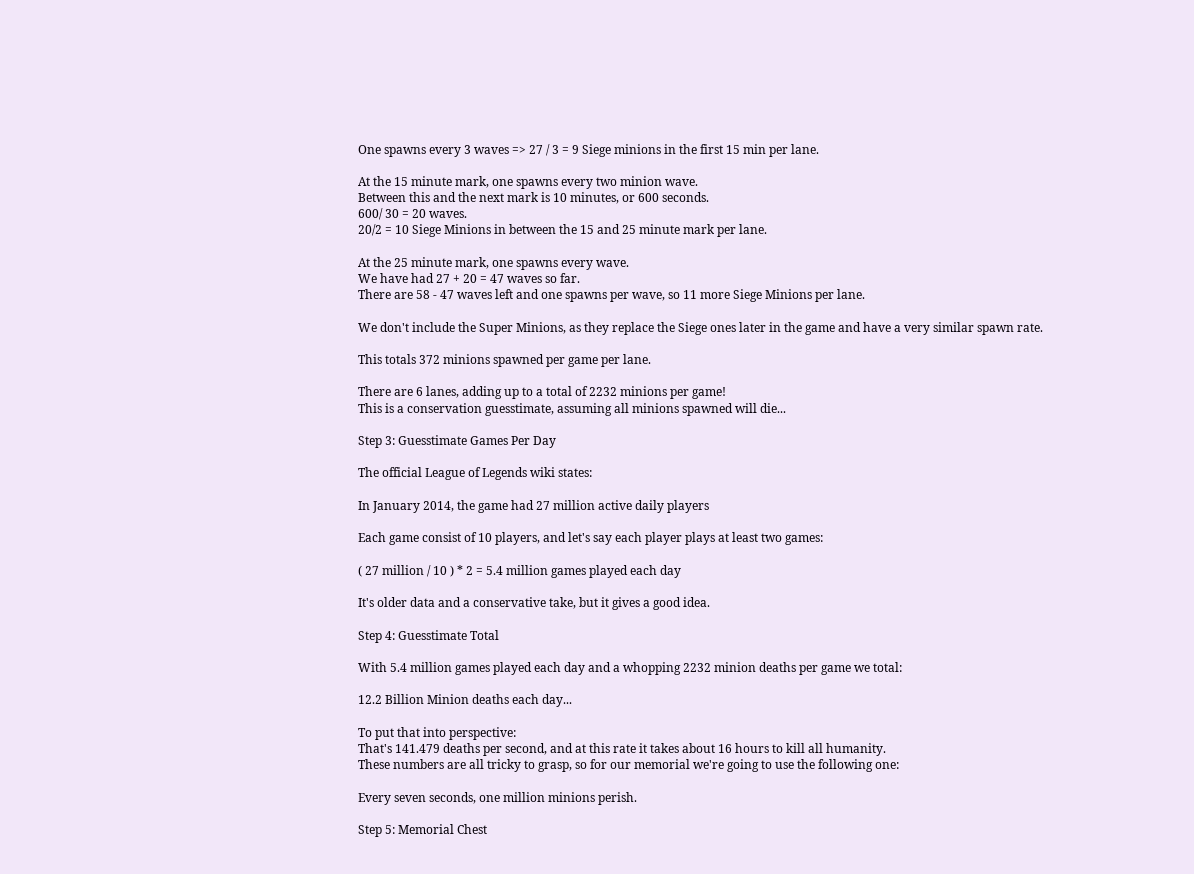One spawns every 3 waves => 27 / 3 = 9 Siege minions in the first 15 min per lane.

At the 15 minute mark, one spawns every two minion wave.
Between this and the next mark is 10 minutes, or 600 seconds.
600/ 30 = 20 waves.
20/2 = 10 Siege Minions in between the 15 and 25 minute mark per lane.

At the 25 minute mark, one spawns every wave.
We have had 27 + 20 = 47 waves so far.
There are 58 - 47 waves left and one spawns per wave, so 11 more Siege Minions per lane.

We don't include the Super Minions, as they replace the Siege ones later in the game and have a very similar spawn rate.

This totals 372 minions spawned per game per lane.

There are 6 lanes, adding up to a total of 2232 minions per game!
This is a conservation guesstimate, assuming all minions spawned will die...

Step 3: Guesstimate Games Per Day

The official League of Legends wiki states:

In January 2014, the game had 27 million active daily players

Each game consist of 10 players, and let's say each player plays at least two games:

( 27 million / 10 ) * 2 = 5.4 million games played each day

It's older data and a conservative take, but it gives a good idea.

Step 4: Guesstimate Total

With 5.4 million games played each day and a whopping 2232 minion deaths per game we total:

12.2 Billion Minion deaths each day...

To put that into perspective:
That's 141.479 deaths per second, and at this rate it takes about 16 hours to kill all humanity.
These numbers are all tricky to grasp, so for our memorial we're going to use the following one:

Every seven seconds, one million minions perish.

Step 5: Memorial Chest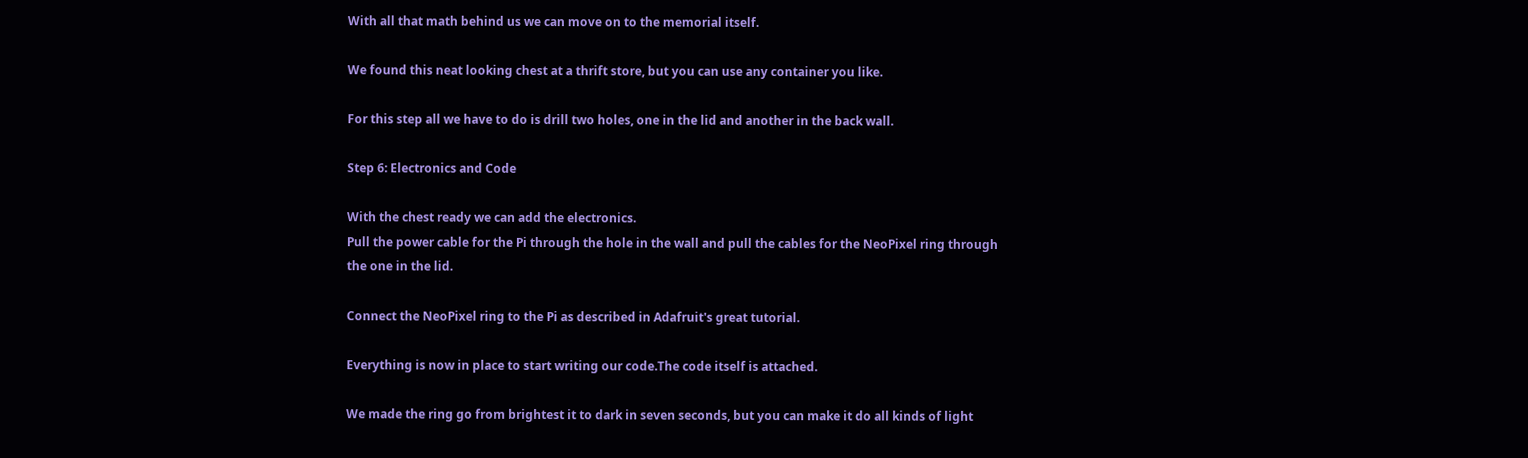With all that math behind us we can move on to the memorial itself.

We found this neat looking chest at a thrift store, but you can use any container you like.

For this step all we have to do is drill two holes, one in the lid and another in the back wall.

Step 6: Electronics and Code

With the chest ready we can add the electronics.
Pull the power cable for the Pi through the hole in the wall and pull the cables for the NeoPixel ring through the one in the lid.

Connect the NeoPixel ring to the Pi as described in Adafruit's great tutorial.

Everything is now in place to start writing our code.The code itself is attached.

We made the ring go from brightest it to dark in seven seconds, but you can make it do all kinds of light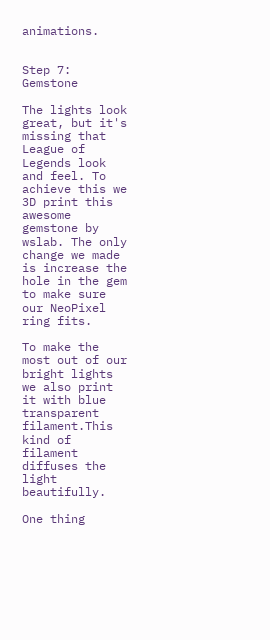animations.


Step 7: Gemstone

The lights look great, but it's missing that League of Legends look and feel. To achieve this we 3D print this awesome gemstone by wslab. The only change we made is increase the hole in the gem to make sure our NeoPixel ring fits.

To make the most out of our bright lights we also print it with blue transparent filament.This kind of filament diffuses the light beautifully.

One thing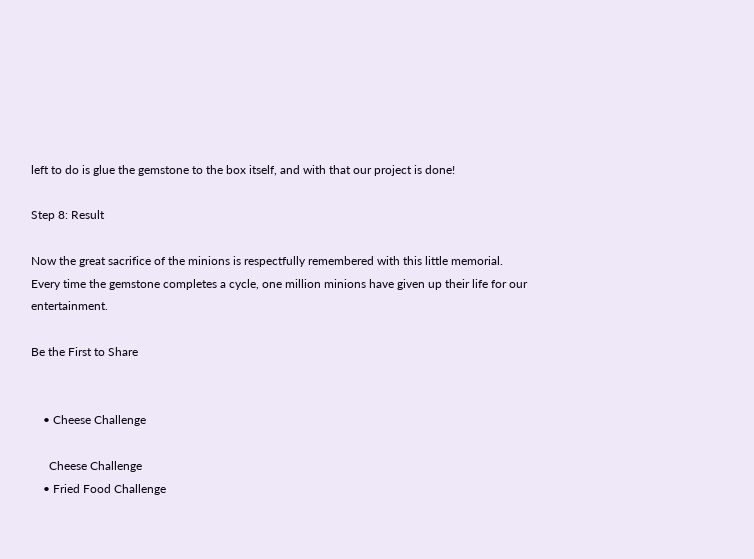left to do is glue the gemstone to the box itself, and with that our project is done!

Step 8: Result

Now the great sacrifice of the minions is respectfully remembered with this little memorial.
Every time the gemstone completes a cycle, one million minions have given up their life for our entertainment.

Be the First to Share


    • Cheese Challenge

      Cheese Challenge
    • Fried Food Challenge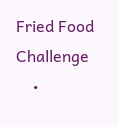Fried Food Challenge
    •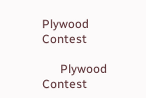Plywood Contest

      Plywood Contest